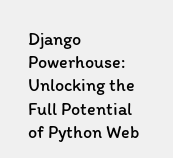Django Powerhouse: Unlocking the Full Potential of Python Web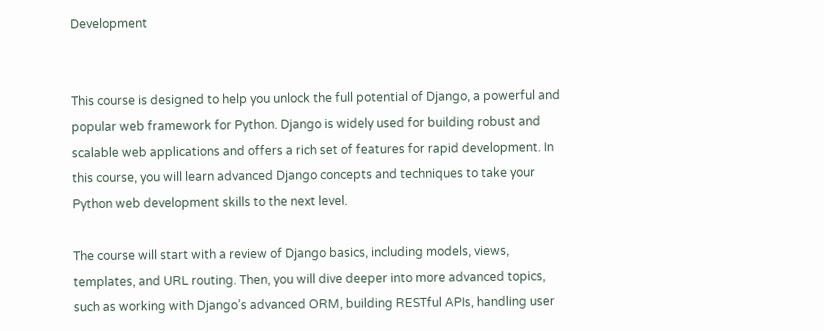Development


This course is designed to help you unlock the full potential of Django, a powerful and popular web framework for Python. Django is widely used for building robust and scalable web applications and offers a rich set of features for rapid development. In this course, you will learn advanced Django concepts and techniques to take your Python web development skills to the next level.

The course will start with a review of Django basics, including models, views, templates, and URL routing. Then, you will dive deeper into more advanced topics, such as working with Django’s advanced ORM, building RESTful APIs, handling user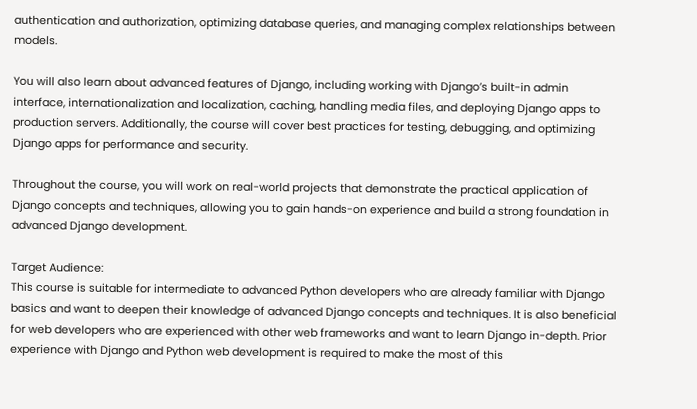authentication and authorization, optimizing database queries, and managing complex relationships between models.

You will also learn about advanced features of Django, including working with Django’s built-in admin interface, internationalization and localization, caching, handling media files, and deploying Django apps to production servers. Additionally, the course will cover best practices for testing, debugging, and optimizing Django apps for performance and security.

Throughout the course, you will work on real-world projects that demonstrate the practical application of Django concepts and techniques, allowing you to gain hands-on experience and build a strong foundation in advanced Django development.

Target Audience:
This course is suitable for intermediate to advanced Python developers who are already familiar with Django basics and want to deepen their knowledge of advanced Django concepts and techniques. It is also beneficial for web developers who are experienced with other web frameworks and want to learn Django in-depth. Prior experience with Django and Python web development is required to make the most of this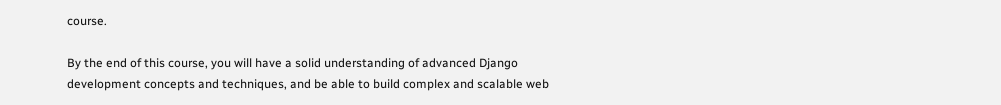course.

By the end of this course, you will have a solid understanding of advanced Django development concepts and techniques, and be able to build complex and scalable web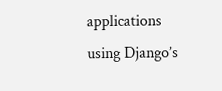applications using Django’s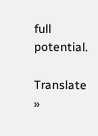full potential.

Translate »